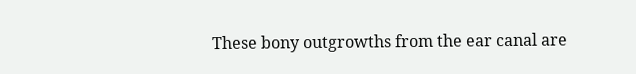These bony outgrowths from the ear canal are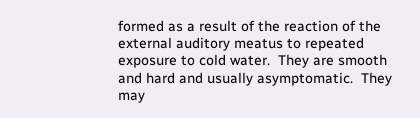formed as a result of the reaction of the external auditory meatus to repeated exposure to cold water.  They are smooth and hard and usually asymptomatic.  They may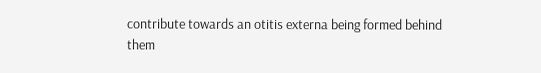contribute towards an otitis externa being formed behind them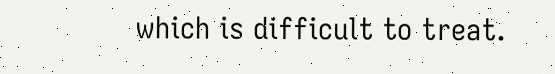which is difficult to treat.